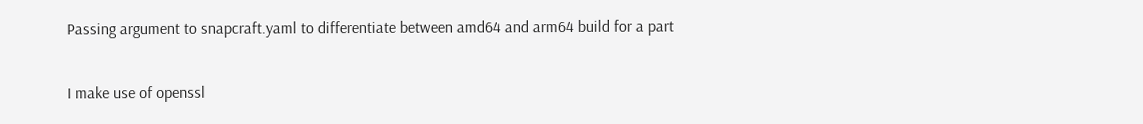Passing argument to snapcraft.yaml to differentiate between amd64 and arm64 build for a part

I make use of openssl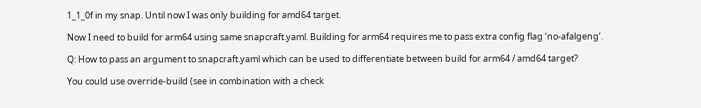1_1_0f in my snap. Until now I was only building for amd64 target.

Now I need to build for arm64 using same snapcraft.yaml. Building for arm64 requires me to pass extra config flag ‘no-afalgeng’.

Q: How to pass an argument to snapcraft.yaml which can be used to differentiate between build for arm64 / amd64 target?

You could use override-build (see in combination with a check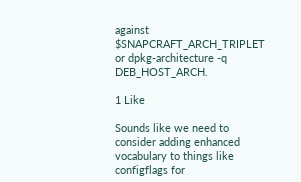against $SNAPCRAFT_ARCH_TRIPLET or dpkg-architecture -q DEB_HOST_ARCH.

1 Like

Sounds like we need to consider adding enhanced vocabulary to things like configflags for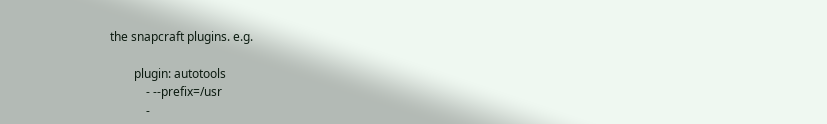the snapcraft plugins. e.g.

        plugin: autotools
            - --prefix=/usr
            -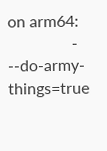on arm64:
                - --do-army-things=true